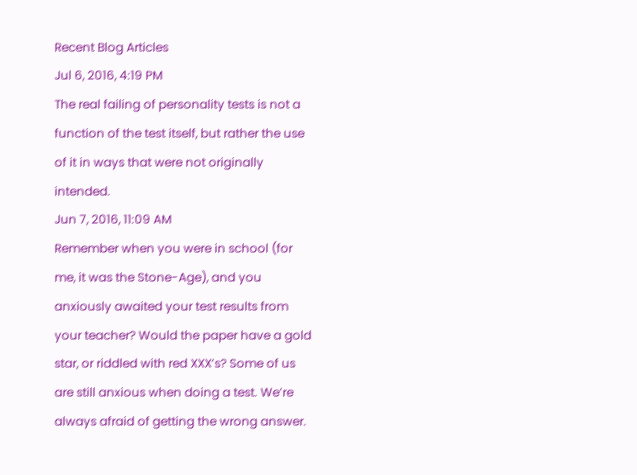Recent Blog Articles
Jul 6, 2016, 4:19 PM
The real failing of personality tests is not a function of the test itself, but rather the use of it in ways that were not originally intended.
Jun 7, 2016, 11:09 AM
Remember when you were in school (for me, it was the Stone-Age), and you anxiously awaited your test results from your teacher? Would the paper have a gold star, or riddled with red XXX’s? Some of us are still anxious when doing a test. We’re always afraid of getting the wrong answer.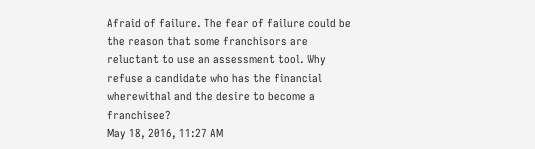Afraid of failure. The fear of failure could be the reason that some franchisors are reluctant to use an assessment tool. Why refuse a candidate who has the financial wherewithal and the desire to become a franchisee?
May 18, 2016, 11:27 AM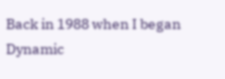Back in 1988 when I began Dynamic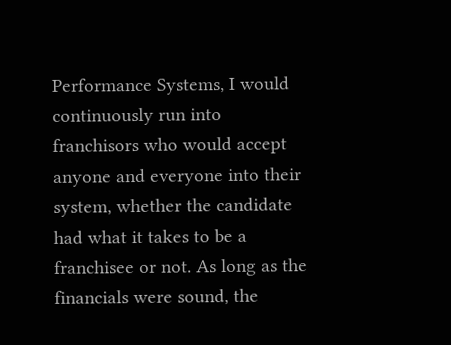Performance Systems, I would continuously run into franchisors who would accept anyone and everyone into their system, whether the candidate had what it takes to be a franchisee or not. As long as the financials were sound, the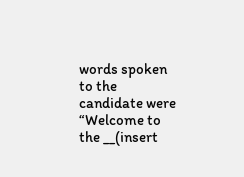words spoken to the candidate were “Welcome to the __(insert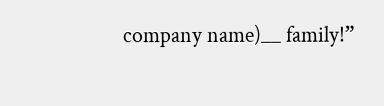company name)__ family!”